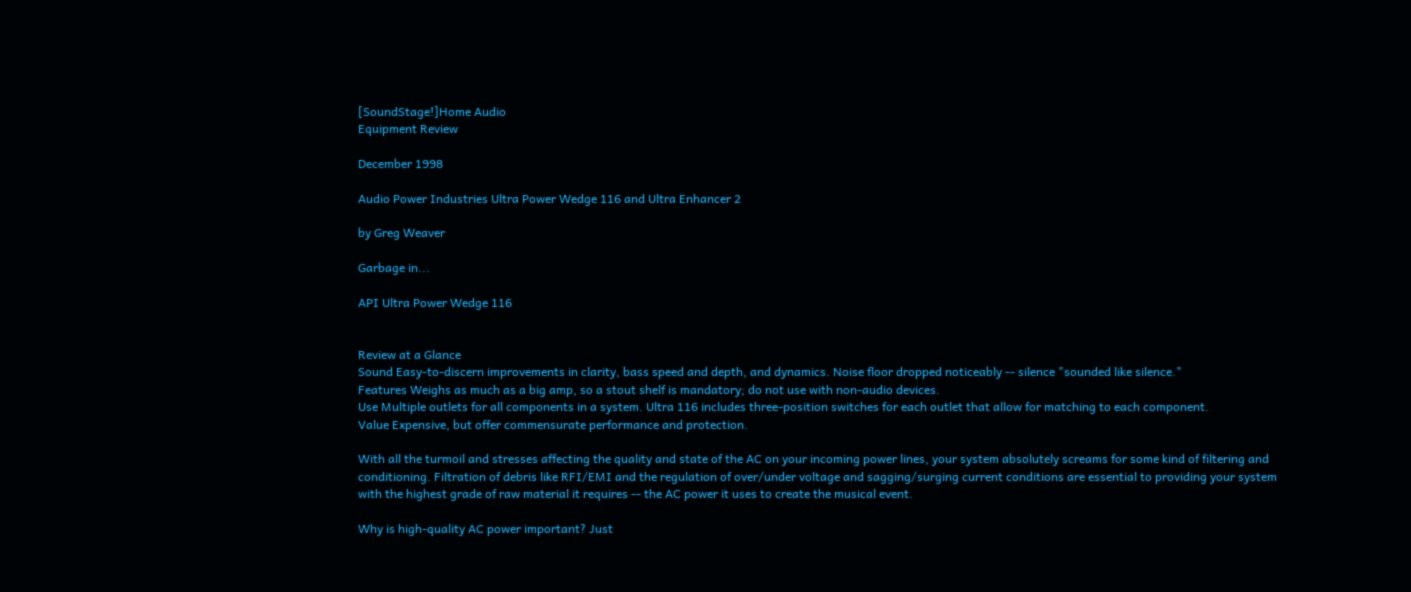[SoundStage!]Home Audio
Equipment Review

December 1998

Audio Power Industries Ultra Power Wedge 116 and Ultra Enhancer 2

by Greg Weaver

Garbage in...

API Ultra Power Wedge 116


Review at a Glance
Sound Easy-to-discern improvements in clarity, bass speed and depth, and dynamics. Noise floor dropped noticeably -- silence "sounded like silence."
Features Weighs as much as a big amp, so a stout shelf is mandatory; do not use with non-audio devices.
Use Multiple outlets for all components in a system. Ultra 116 includes three-position switches for each outlet that allow for matching to each component.
Value Expensive, but offer commensurate performance and protection.

With all the turmoil and stresses affecting the quality and state of the AC on your incoming power lines, your system absolutely screams for some kind of filtering and conditioning. Filtration of debris like RFI/EMI and the regulation of over/under voltage and sagging/surging current conditions are essential to providing your system with the highest grade of raw material it requires -- the AC power it uses to create the musical event.

Why is high-quality AC power important? Just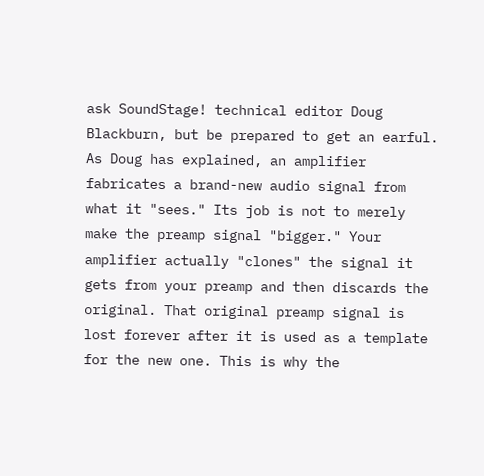ask SoundStage! technical editor Doug Blackburn, but be prepared to get an earful. As Doug has explained, an amplifier fabricates a brand-new audio signal from what it "sees." Its job is not to merely make the preamp signal "bigger." Your amplifier actually "clones" the signal it gets from your preamp and then discards the original. That original preamp signal is lost forever after it is used as a template for the new one. This is why the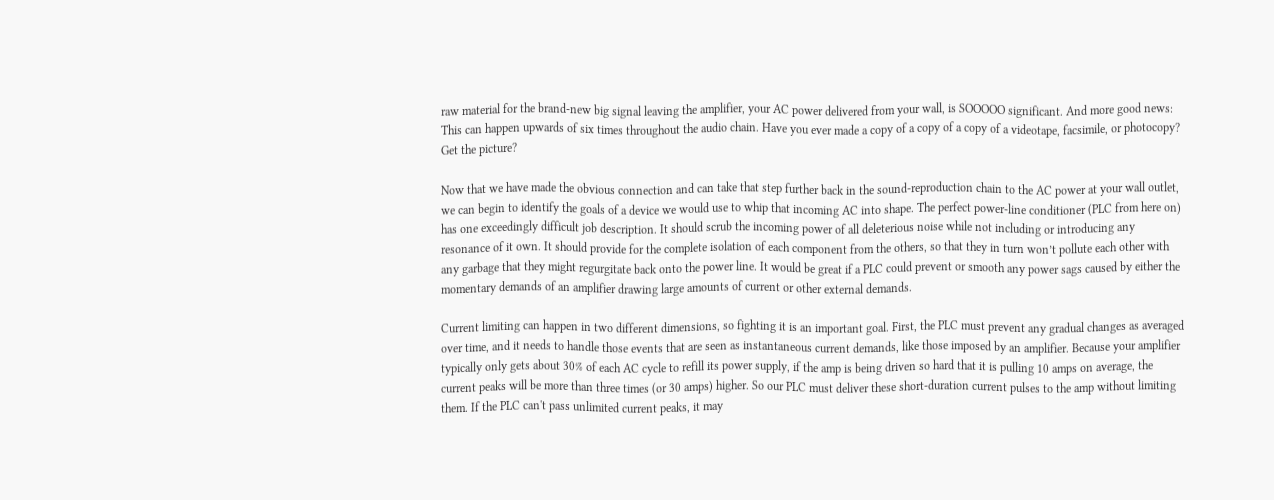raw material for the brand-new big signal leaving the amplifier, your AC power delivered from your wall, is SOOOOO significant. And more good news: This can happen upwards of six times throughout the audio chain. Have you ever made a copy of a copy of a copy of a videotape, facsimile, or photocopy? Get the picture?

Now that we have made the obvious connection and can take that step further back in the sound-reproduction chain to the AC power at your wall outlet, we can begin to identify the goals of a device we would use to whip that incoming AC into shape. The perfect power-line conditioner (PLC from here on) has one exceedingly difficult job description. It should scrub the incoming power of all deleterious noise while not including or introducing any resonance of it own. It should provide for the complete isolation of each component from the others, so that they in turn won’t pollute each other with any garbage that they might regurgitate back onto the power line. It would be great if a PLC could prevent or smooth any power sags caused by either the momentary demands of an amplifier drawing large amounts of current or other external demands.

Current limiting can happen in two different dimensions, so fighting it is an important goal. First, the PLC must prevent any gradual changes as averaged over time, and it needs to handle those events that are seen as instantaneous current demands, like those imposed by an amplifier. Because your amplifier typically only gets about 30% of each AC cycle to refill its power supply, if the amp is being driven so hard that it is pulling 10 amps on average, the current peaks will be more than three times (or 30 amps) higher. So our PLC must deliver these short-duration current pulses to the amp without limiting them. If the PLC can't pass unlimited current peaks, it may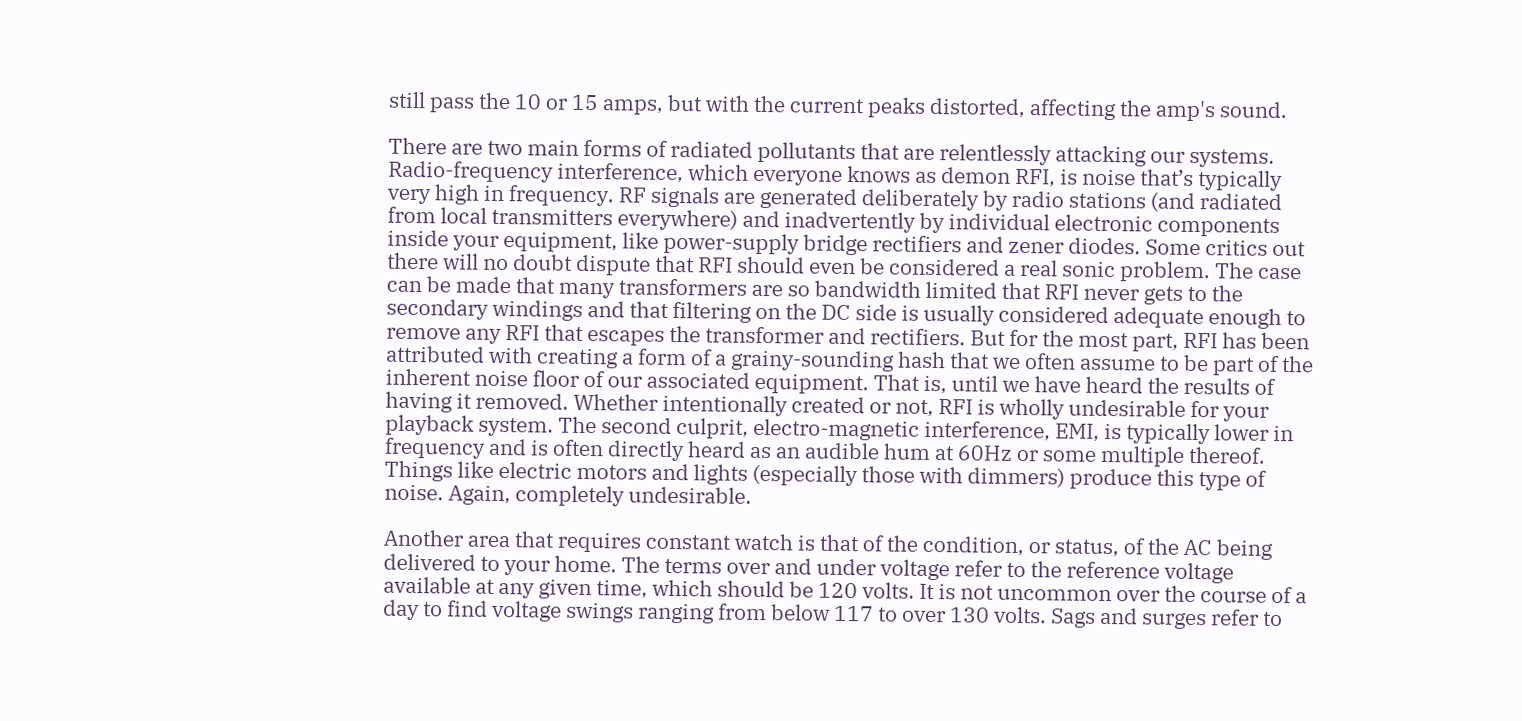still pass the 10 or 15 amps, but with the current peaks distorted, affecting the amp's sound.

There are two main forms of radiated pollutants that are relentlessly attacking our systems. Radio-frequency interference, which everyone knows as demon RFI, is noise that’s typically very high in frequency. RF signals are generated deliberately by radio stations (and radiated from local transmitters everywhere) and inadvertently by individual electronic components inside your equipment, like power-supply bridge rectifiers and zener diodes. Some critics out there will no doubt dispute that RFI should even be considered a real sonic problem. The case can be made that many transformers are so bandwidth limited that RFI never gets to the secondary windings and that filtering on the DC side is usually considered adequate enough to remove any RFI that escapes the transformer and rectifiers. But for the most part, RFI has been attributed with creating a form of a grainy-sounding hash that we often assume to be part of the inherent noise floor of our associated equipment. That is, until we have heard the results of having it removed. Whether intentionally created or not, RFI is wholly undesirable for your playback system. The second culprit, electro-magnetic interference, EMI, is typically lower in frequency and is often directly heard as an audible hum at 60Hz or some multiple thereof. Things like electric motors and lights (especially those with dimmers) produce this type of noise. Again, completely undesirable.

Another area that requires constant watch is that of the condition, or status, of the AC being delivered to your home. The terms over and under voltage refer to the reference voltage available at any given time, which should be 120 volts. It is not uncommon over the course of a day to find voltage swings ranging from below 117 to over 130 volts. Sags and surges refer to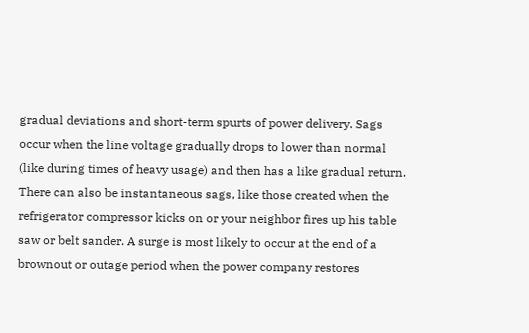gradual deviations and short-term spurts of power delivery. Sags occur when the line voltage gradually drops to lower than normal (like during times of heavy usage) and then has a like gradual return. There can also be instantaneous sags, like those created when the refrigerator compressor kicks on or your neighbor fires up his table saw or belt sander. A surge is most likely to occur at the end of a brownout or outage period when the power company restores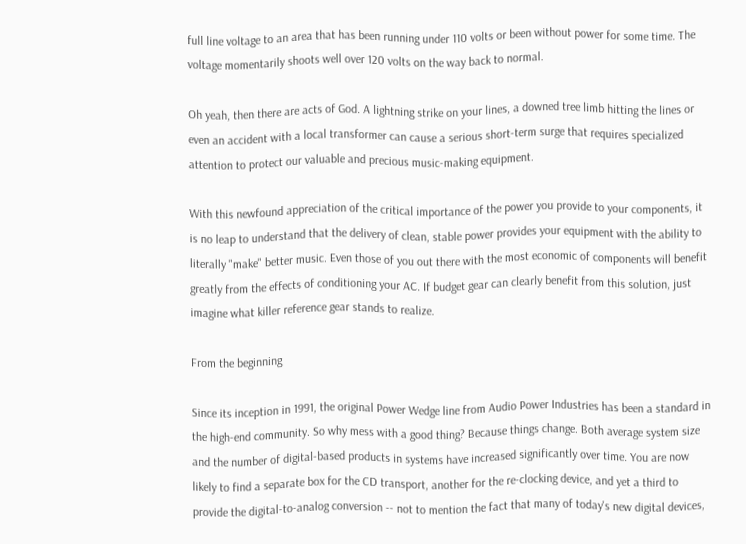full line voltage to an area that has been running under 110 volts or been without power for some time. The voltage momentarily shoots well over 120 volts on the way back to normal.

Oh yeah, then there are acts of God. A lightning strike on your lines, a downed tree limb hitting the lines or even an accident with a local transformer can cause a serious short-term surge that requires specialized attention to protect our valuable and precious music-making equipment.

With this newfound appreciation of the critical importance of the power you provide to your components, it is no leap to understand that the delivery of clean, stable power provides your equipment with the ability to literally "make" better music. Even those of you out there with the most economic of components will benefit greatly from the effects of conditioning your AC. If budget gear can clearly benefit from this solution, just imagine what killer reference gear stands to realize.

From the beginning

Since its inception in 1991, the original Power Wedge line from Audio Power Industries has been a standard in the high-end community. So why mess with a good thing? Because things change. Both average system size and the number of digital-based products in systems have increased significantly over time. You are now likely to find a separate box for the CD transport, another for the re-clocking device, and yet a third to provide the digital-to-analog conversion -- not to mention the fact that many of today's new digital devices,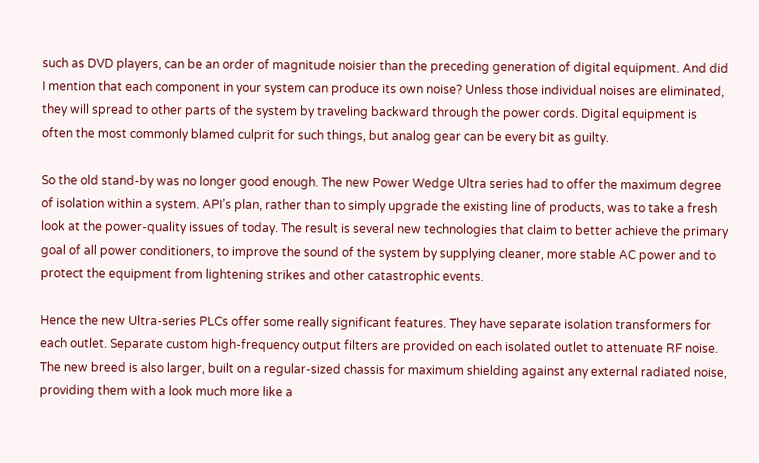such as DVD players, can be an order of magnitude noisier than the preceding generation of digital equipment. And did I mention that each component in your system can produce its own noise? Unless those individual noises are eliminated, they will spread to other parts of the system by traveling backward through the power cords. Digital equipment is often the most commonly blamed culprit for such things, but analog gear can be every bit as guilty.

So the old stand-by was no longer good enough. The new Power Wedge Ultra series had to offer the maximum degree of isolation within a system. API’s plan, rather than to simply upgrade the existing line of products, was to take a fresh look at the power-quality issues of today. The result is several new technologies that claim to better achieve the primary goal of all power conditioners, to improve the sound of the system by supplying cleaner, more stable AC power and to protect the equipment from lightening strikes and other catastrophic events.

Hence the new Ultra-series PLCs offer some really significant features. They have separate isolation transformers for each outlet. Separate custom high-frequency output filters are provided on each isolated outlet to attenuate RF noise. The new breed is also larger, built on a regular-sized chassis for maximum shielding against any external radiated noise, providing them with a look much more like a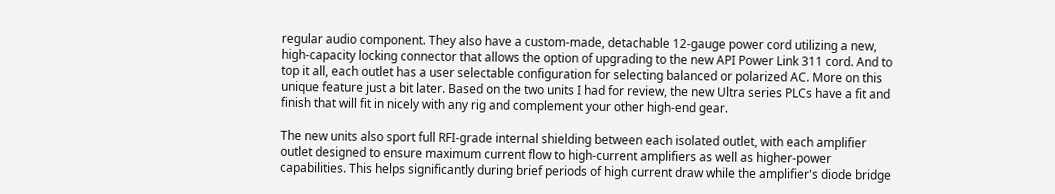regular audio component. They also have a custom-made, detachable 12-gauge power cord utilizing a new, high-capacity locking connector that allows the option of upgrading to the new API Power Link 311 cord. And to top it all, each outlet has a user selectable configuration for selecting balanced or polarized AC. More on this unique feature just a bit later. Based on the two units I had for review, the new Ultra series PLCs have a fit and finish that will fit in nicely with any rig and complement your other high-end gear.

The new units also sport full RFI-grade internal shielding between each isolated outlet, with each amplifier outlet designed to ensure maximum current flow to high-current amplifiers as well as higher-power capabilities. This helps significantly during brief periods of high current draw while the amplifier's diode bridge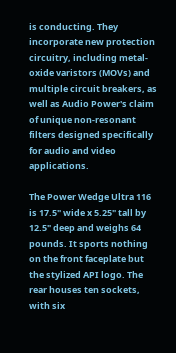is conducting. They incorporate new protection circuitry, including metal-oxide varistors (MOVs) and multiple circuit breakers, as well as Audio Power's claim of unique non-resonant filters designed specifically for audio and video applications.

The Power Wedge Ultra 116 is 17.5" wide x 5.25" tall by 12.5" deep and weighs 64 pounds. It sports nothing on the front faceplate but the stylized API logo. The rear houses ten sockets, with six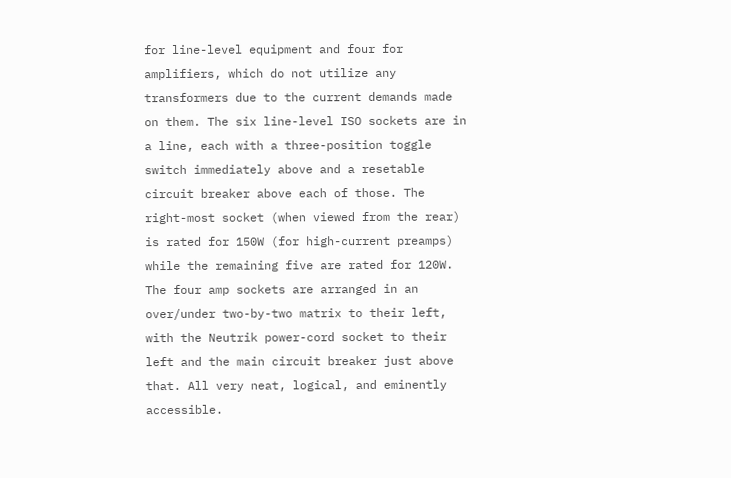for line-level equipment and four for amplifiers, which do not utilize any transformers due to the current demands made on them. The six line-level ISO sockets are in a line, each with a three-position toggle switch immediately above and a resetable circuit breaker above each of those. The right-most socket (when viewed from the rear) is rated for 150W (for high-current preamps) while the remaining five are rated for 120W. The four amp sockets are arranged in an over/under two-by-two matrix to their left, with the Neutrik power-cord socket to their left and the main circuit breaker just above that. All very neat, logical, and eminently accessible.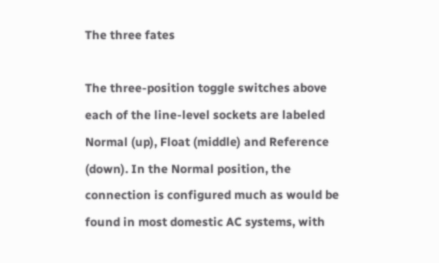The three fates

The three-position toggle switches above each of the line-level sockets are labeled Normal (up), Float (middle) and Reference (down). In the Normal position, the connection is configured much as would be found in most domestic AC systems, with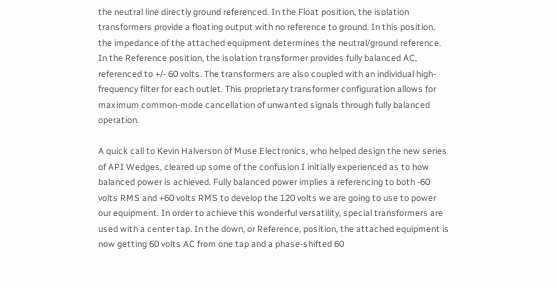the neutral line directly ground referenced. In the Float position, the isolation transformers provide a floating output with no reference to ground. In this position, the impedance of the attached equipment determines the neutral/ground reference. In the Reference position, the isolation transformer provides fully balanced AC, referenced to +/- 60 volts. The transformers are also coupled with an individual high-frequency filter for each outlet. This proprietary transformer configuration allows for maximum common-mode cancellation of unwanted signals through fully balanced operation.

A quick call to Kevin Halverson of Muse Electronics, who helped design the new series of API Wedges, cleared up some of the confusion I initially experienced as to how balanced power is achieved. Fully balanced power implies a referencing to both -60 volts RMS and +60 volts RMS to develop the 120 volts we are going to use to power our equipment. In order to achieve this wonderful versatility, special transformers are used with a center tap. In the down, or Reference, position, the attached equipment is now getting 60 volts AC from one tap and a phase-shifted 60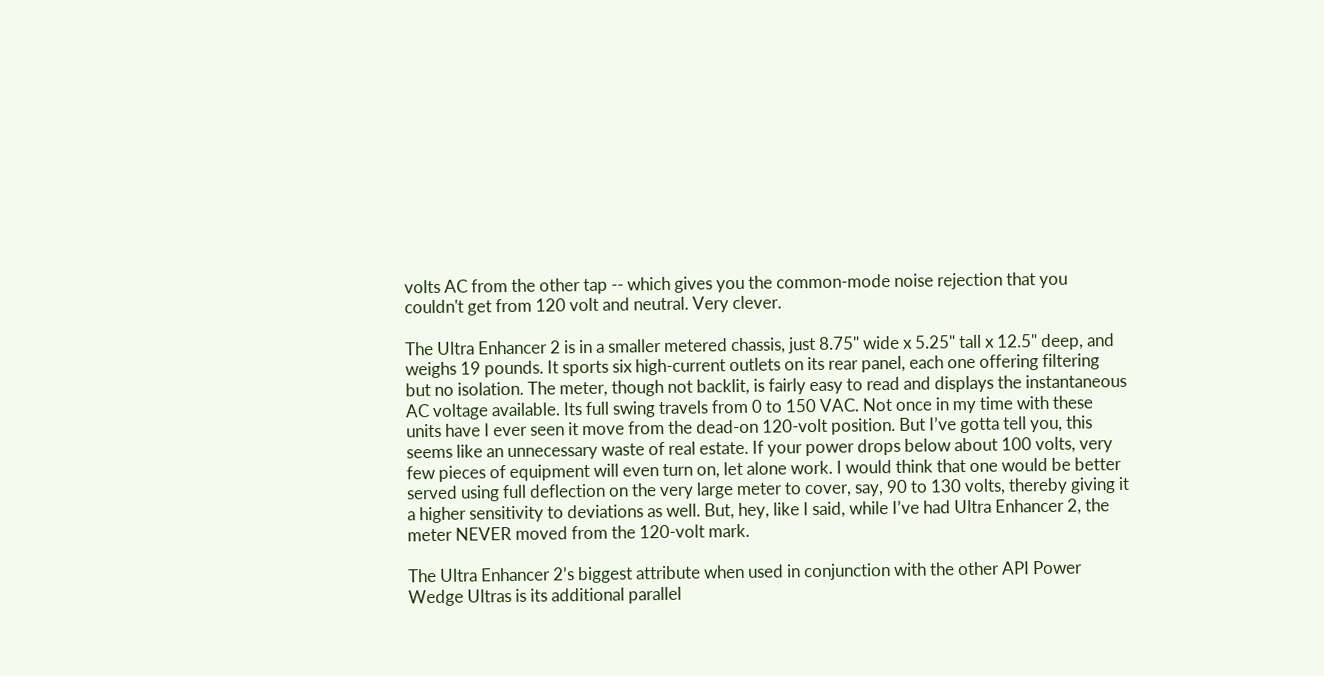volts AC from the other tap -- which gives you the common-mode noise rejection that you couldn't get from 120 volt and neutral. Very clever.

The Ultra Enhancer 2 is in a smaller metered chassis, just 8.75" wide x 5.25" tall x 12.5" deep, and weighs 19 pounds. It sports six high-current outlets on its rear panel, each one offering filtering but no isolation. The meter, though not backlit, is fairly easy to read and displays the instantaneous AC voltage available. Its full swing travels from 0 to 150 VAC. Not once in my time with these units have I ever seen it move from the dead-on 120-volt position. But I’ve gotta tell you, this seems like an unnecessary waste of real estate. If your power drops below about 100 volts, very few pieces of equipment will even turn on, let alone work. I would think that one would be better served using full deflection on the very large meter to cover, say, 90 to 130 volts, thereby giving it a higher sensitivity to deviations as well. But, hey, like I said, while I’ve had Ultra Enhancer 2, the meter NEVER moved from the 120-volt mark.

The Ultra Enhancer 2’s biggest attribute when used in conjunction with the other API Power Wedge Ultras is its additional parallel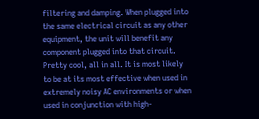filtering and damping. When plugged into the same electrical circuit as any other equipment, the unit will benefit any component plugged into that circuit. Pretty cool, all in all. It is most likely to be at its most effective when used in extremely noisy AC environments or when used in conjunction with high-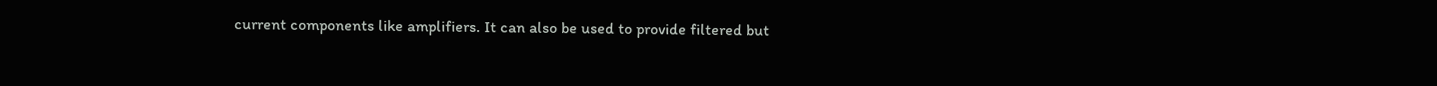current components like amplifiers. It can also be used to provide filtered but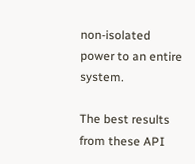non-isolated power to an entire system.

The best results from these API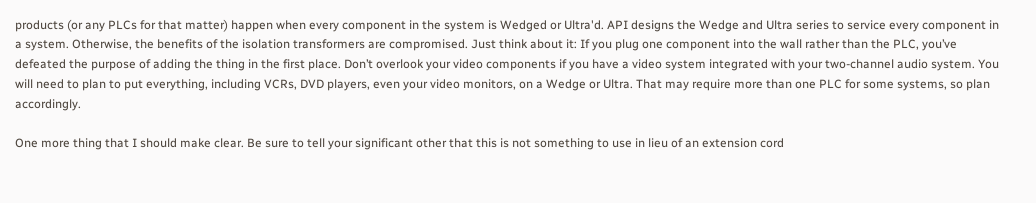products (or any PLCs for that matter) happen when every component in the system is Wedged or Ultra'd. API designs the Wedge and Ultra series to service every component in a system. Otherwise, the benefits of the isolation transformers are compromised. Just think about it: If you plug one component into the wall rather than the PLC, you’ve defeated the purpose of adding the thing in the first place. Don’t overlook your video components if you have a video system integrated with your two-channel audio system. You will need to plan to put everything, including VCRs, DVD players, even your video monitors, on a Wedge or Ultra. That may require more than one PLC for some systems, so plan accordingly.

One more thing that I should make clear. Be sure to tell your significant other that this is not something to use in lieu of an extension cord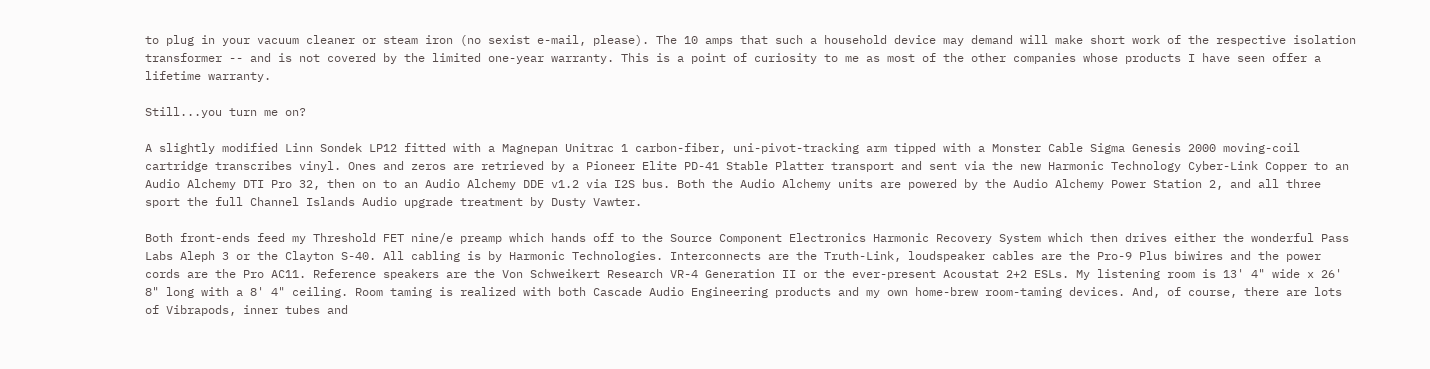to plug in your vacuum cleaner or steam iron (no sexist e-mail, please). The 10 amps that such a household device may demand will make short work of the respective isolation transformer -- and is not covered by the limited one-year warranty. This is a point of curiosity to me as most of the other companies whose products I have seen offer a lifetime warranty.

Still...you turn me on?

A slightly modified Linn Sondek LP12 fitted with a Magnepan Unitrac 1 carbon-fiber, uni-pivot-tracking arm tipped with a Monster Cable Sigma Genesis 2000 moving-coil cartridge transcribes vinyl. Ones and zeros are retrieved by a Pioneer Elite PD-41 Stable Platter transport and sent via the new Harmonic Technology Cyber-Link Copper to an Audio Alchemy DTI Pro 32, then on to an Audio Alchemy DDE v1.2 via I2S bus. Both the Audio Alchemy units are powered by the Audio Alchemy Power Station 2, and all three sport the full Channel Islands Audio upgrade treatment by Dusty Vawter.

Both front-ends feed my Threshold FET nine/e preamp which hands off to the Source Component Electronics Harmonic Recovery System which then drives either the wonderful Pass Labs Aleph 3 or the Clayton S-40. All cabling is by Harmonic Technologies. Interconnects are the Truth-Link, loudspeaker cables are the Pro-9 Plus biwires and the power cords are the Pro AC11. Reference speakers are the Von Schweikert Research VR-4 Generation II or the ever-present Acoustat 2+2 ESLs. My listening room is 13' 4" wide x 26' 8" long with a 8' 4" ceiling. Room taming is realized with both Cascade Audio Engineering products and my own home-brew room-taming devices. And, of course, there are lots of Vibrapods, inner tubes and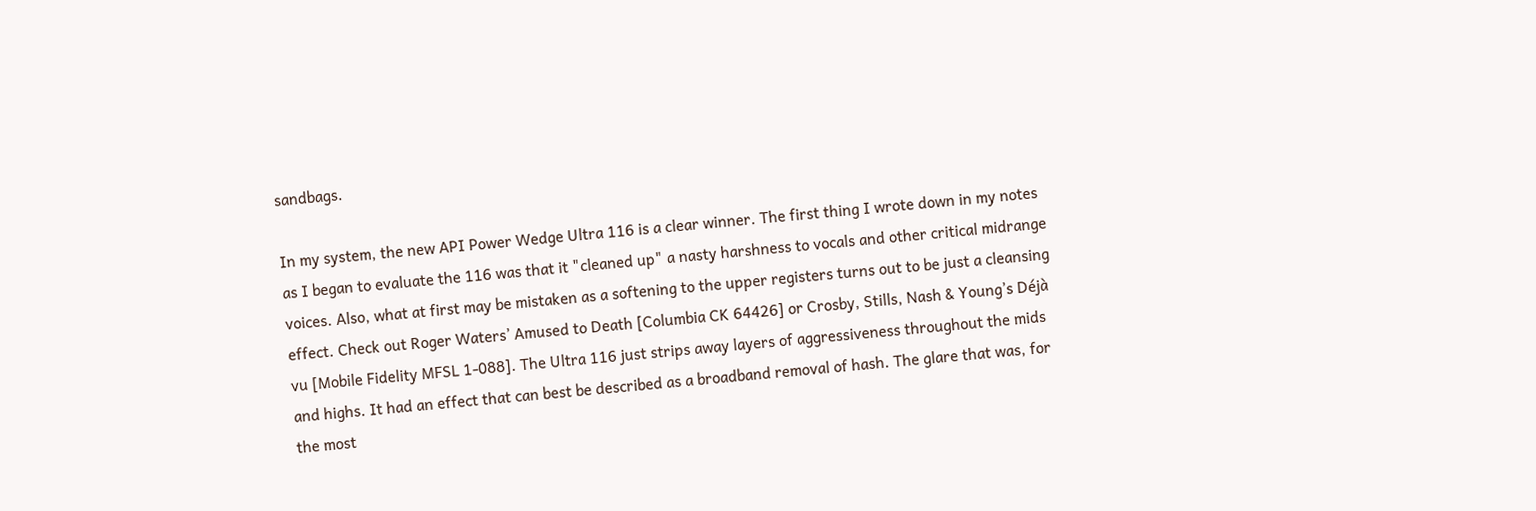sandbags.

In my system, the new API Power Wedge Ultra 116 is a clear winner. The first thing I wrote down in my notes as I began to evaluate the 116 was that it "cleaned up" a nasty harshness to vocals and other critical midrange voices. Also, what at first may be mistaken as a softening to the upper registers turns out to be just a cleansing effect. Check out Roger Waters’ Amused to Death [Columbia CK 64426] or Crosby, Stills, Nash & Young’s Déjà vu [Mobile Fidelity MFSL 1-088]. The Ultra 116 just strips away layers of aggressiveness throughout the mids and highs. It had an effect that can best be described as a broadband removal of hash. The glare that was, for the most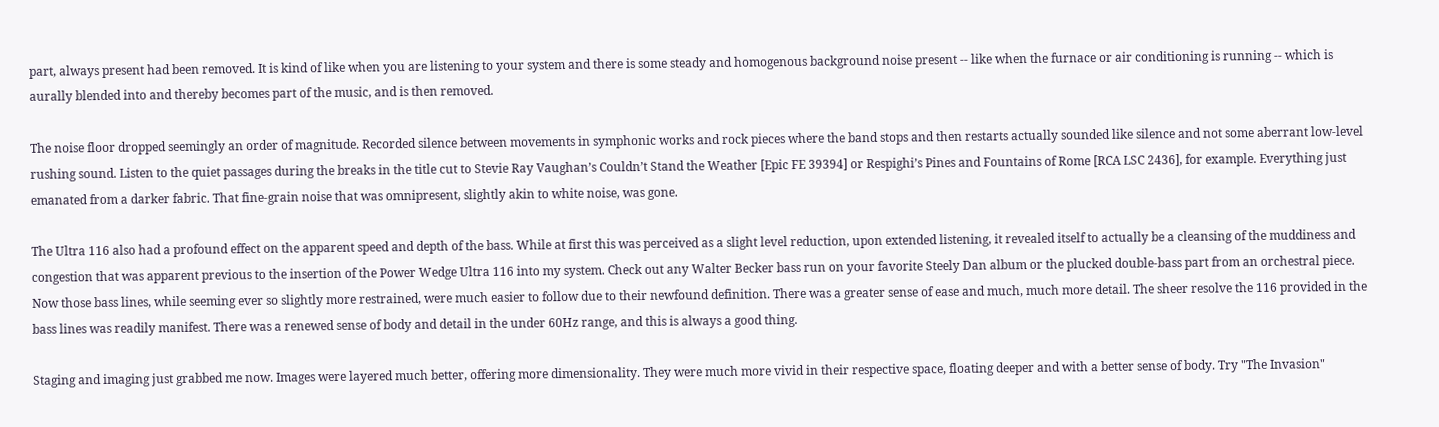part, always present had been removed. It is kind of like when you are listening to your system and there is some steady and homogenous background noise present -- like when the furnace or air conditioning is running -- which is aurally blended into and thereby becomes part of the music, and is then removed.

The noise floor dropped seemingly an order of magnitude. Recorded silence between movements in symphonic works and rock pieces where the band stops and then restarts actually sounded like silence and not some aberrant low-level rushing sound. Listen to the quiet passages during the breaks in the title cut to Stevie Ray Vaughan’s Couldn’t Stand the Weather [Epic FE 39394] or Respighi’s Pines and Fountains of Rome [RCA LSC 2436], for example. Everything just emanated from a darker fabric. That fine-grain noise that was omnipresent, slightly akin to white noise, was gone.

The Ultra 116 also had a profound effect on the apparent speed and depth of the bass. While at first this was perceived as a slight level reduction, upon extended listening, it revealed itself to actually be a cleansing of the muddiness and congestion that was apparent previous to the insertion of the Power Wedge Ultra 116 into my system. Check out any Walter Becker bass run on your favorite Steely Dan album or the plucked double-bass part from an orchestral piece. Now those bass lines, while seeming ever so slightly more restrained, were much easier to follow due to their newfound definition. There was a greater sense of ease and much, much more detail. The sheer resolve the 116 provided in the bass lines was readily manifest. There was a renewed sense of body and detail in the under 60Hz range, and this is always a good thing.

Staging and imaging just grabbed me now. Images were layered much better, offering more dimensionality. They were much more vivid in their respective space, floating deeper and with a better sense of body. Try "The Invasion"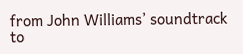from John Williams’ soundtrack to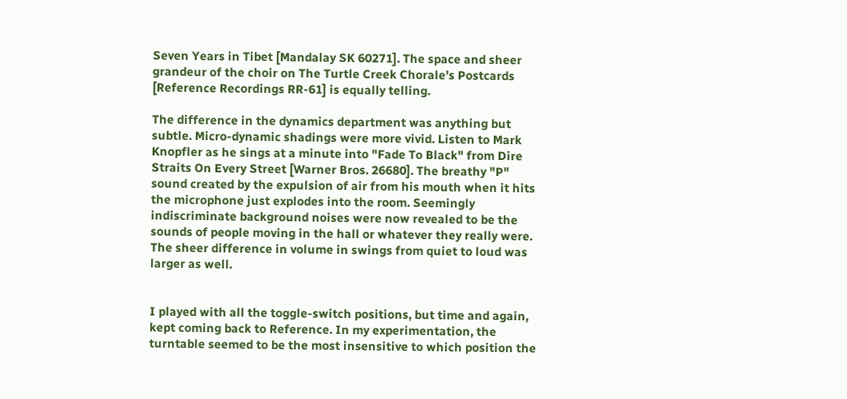Seven Years in Tibet [Mandalay SK 60271]. The space and sheer grandeur of the choir on The Turtle Creek Chorale’s Postcards [Reference Recordings RR-61] is equally telling.

The difference in the dynamics department was anything but subtle. Micro-dynamic shadings were more vivid. Listen to Mark Knopfler as he sings at a minute into "Fade To Black" from Dire Straits On Every Street [Warner Bros. 26680]. The breathy "P" sound created by the expulsion of air from his mouth when it hits the microphone just explodes into the room. Seemingly indiscriminate background noises were now revealed to be the sounds of people moving in the hall or whatever they really were. The sheer difference in volume in swings from quiet to loud was larger as well.


I played with all the toggle-switch positions, but time and again, kept coming back to Reference. In my experimentation, the turntable seemed to be the most insensitive to which position the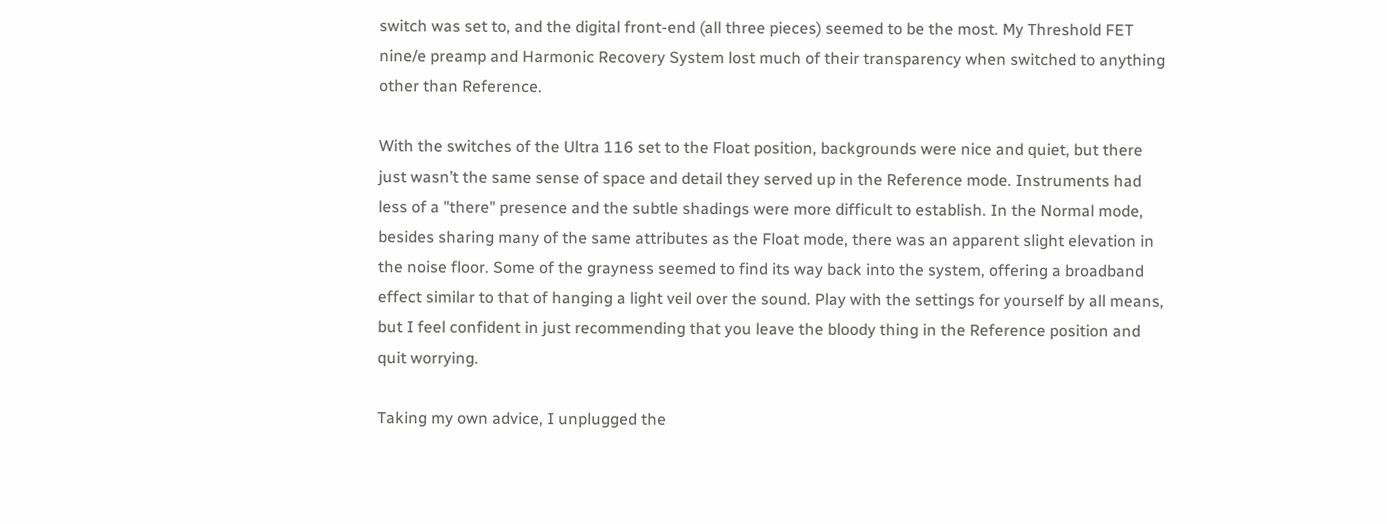switch was set to, and the digital front-end (all three pieces) seemed to be the most. My Threshold FET nine/e preamp and Harmonic Recovery System lost much of their transparency when switched to anything other than Reference.

With the switches of the Ultra 116 set to the Float position, backgrounds were nice and quiet, but there just wasn’t the same sense of space and detail they served up in the Reference mode. Instruments had less of a "there" presence and the subtle shadings were more difficult to establish. In the Normal mode, besides sharing many of the same attributes as the Float mode, there was an apparent slight elevation in the noise floor. Some of the grayness seemed to find its way back into the system, offering a broadband effect similar to that of hanging a light veil over the sound. Play with the settings for yourself by all means, but I feel confident in just recommending that you leave the bloody thing in the Reference position and quit worrying.

Taking my own advice, I unplugged the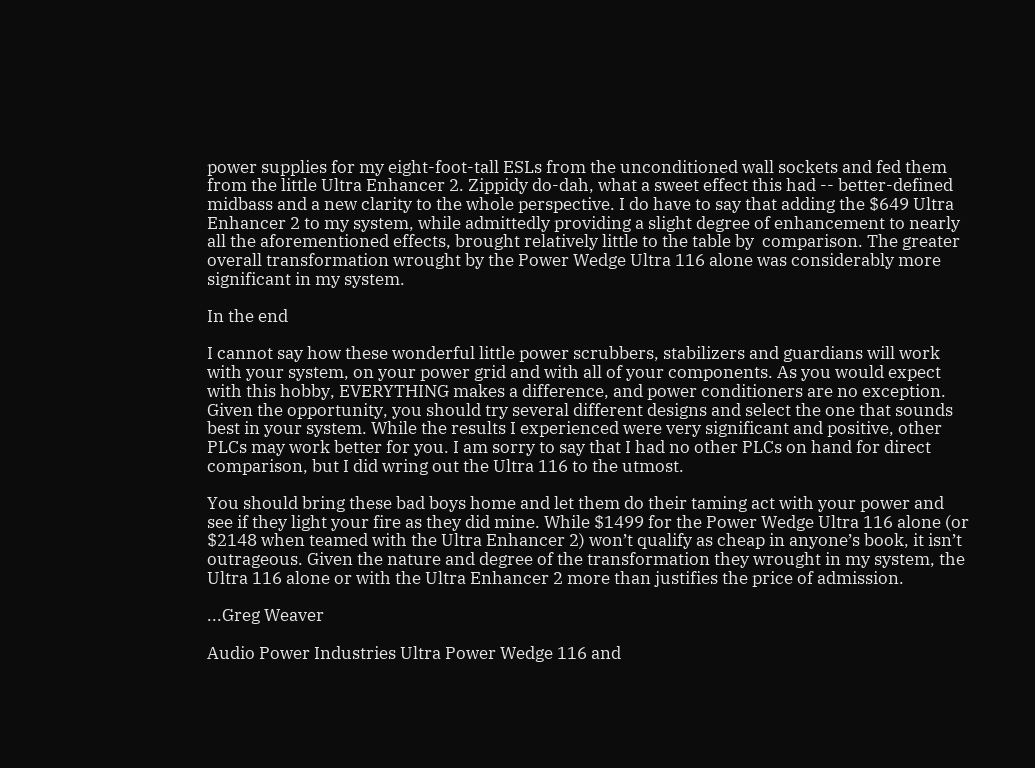power supplies for my eight-foot-tall ESLs from the unconditioned wall sockets and fed them from the little Ultra Enhancer 2. Zippidy do-dah, what a sweet effect this had -- better-defined midbass and a new clarity to the whole perspective. I do have to say that adding the $649 Ultra Enhancer 2 to my system, while admittedly providing a slight degree of enhancement to nearly all the aforementioned effects, brought relatively little to the table by  comparison. The greater overall transformation wrought by the Power Wedge Ultra 116 alone was considerably more significant in my system.

In the end

I cannot say how these wonderful little power scrubbers, stabilizers and guardians will work with your system, on your power grid and with all of your components. As you would expect with this hobby, EVERYTHING makes a difference, and power conditioners are no exception. Given the opportunity, you should try several different designs and select the one that sounds best in your system. While the results I experienced were very significant and positive, other PLCs may work better for you. I am sorry to say that I had no other PLCs on hand for direct comparison, but I did wring out the Ultra 116 to the utmost.

You should bring these bad boys home and let them do their taming act with your power and see if they light your fire as they did mine. While $1499 for the Power Wedge Ultra 116 alone (or $2148 when teamed with the Ultra Enhancer 2) won’t qualify as cheap in anyone’s book, it isn’t outrageous. Given the nature and degree of the transformation they wrought in my system, the Ultra 116 alone or with the Ultra Enhancer 2 more than justifies the price of admission.

...Greg Weaver

Audio Power Industries Ultra Power Wedge 116 and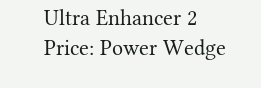Ultra Enhancer 2
Price: Power Wedge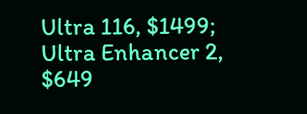Ultra 116, $1499; Ultra Enhancer 2, $649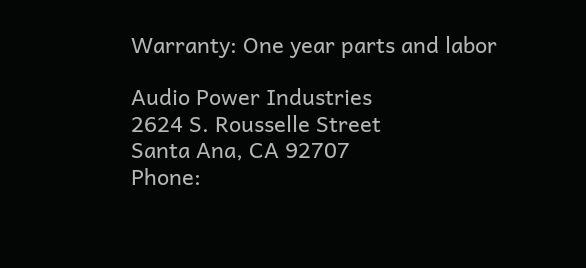Warranty: One year parts and labor

Audio Power Industries
2624 S. Rousselle Street
Santa Ana, CA 92707
Phone: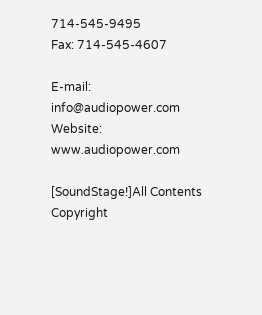714-545-9495
Fax: 714-545-4607

E-mail: info@audiopower.com
Website: www.audiopower.com

[SoundStage!]All Contents
Copyright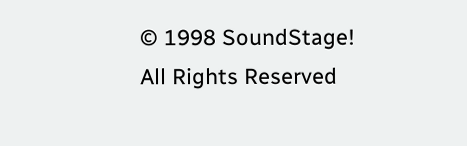© 1998 SoundStage!
All Rights Reserved